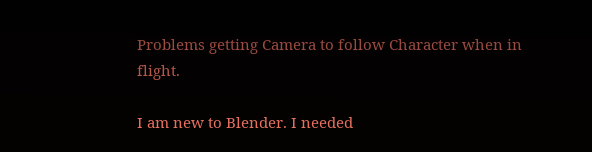Problems getting Camera to follow Character when in flight.

I am new to Blender. I needed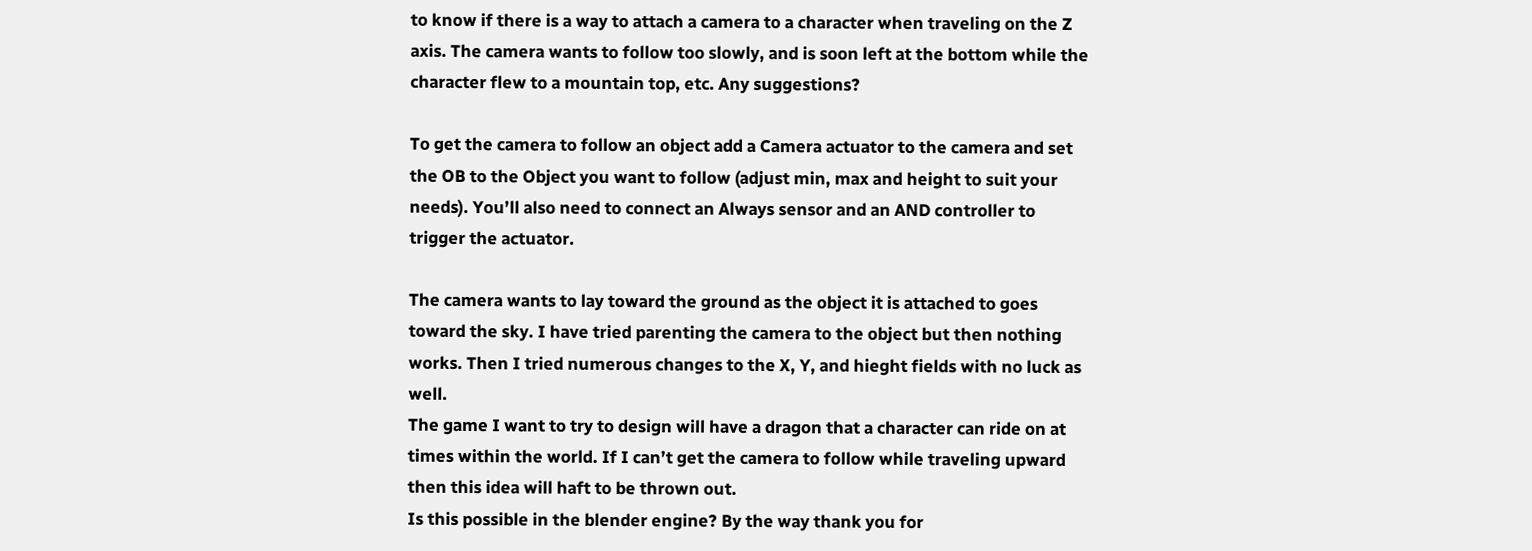to know if there is a way to attach a camera to a character when traveling on the Z axis. The camera wants to follow too slowly, and is soon left at the bottom while the character flew to a mountain top, etc. Any suggestions?

To get the camera to follow an object add a Camera actuator to the camera and set the OB to the Object you want to follow (adjust min, max and height to suit your needs). You’ll also need to connect an Always sensor and an AND controller to trigger the actuator.

The camera wants to lay toward the ground as the object it is attached to goes toward the sky. I have tried parenting the camera to the object but then nothing works. Then I tried numerous changes to the X, Y, and hieght fields with no luck as well.
The game I want to try to design will have a dragon that a character can ride on at times within the world. If I can’t get the camera to follow while traveling upward then this idea will haft to be thrown out.
Is this possible in the blender engine? By the way thank you for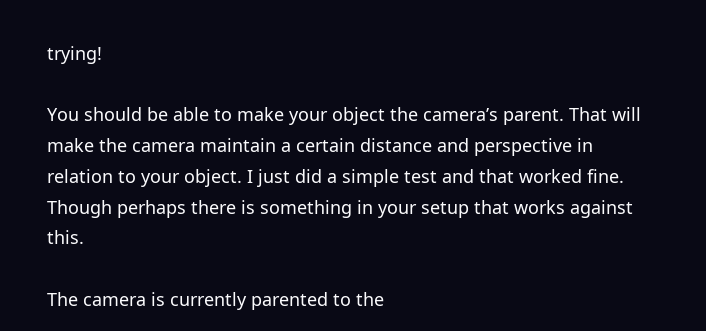trying!

You should be able to make your object the camera’s parent. That will make the camera maintain a certain distance and perspective in relation to your object. I just did a simple test and that worked fine. Though perhaps there is something in your setup that works against this.

The camera is currently parented to the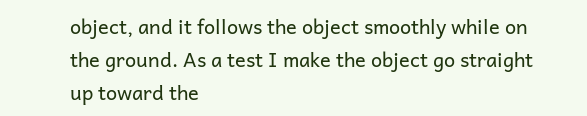object, and it follows the object smoothly while on the ground. As a test I make the object go straight up toward the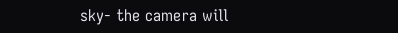sky- the camera will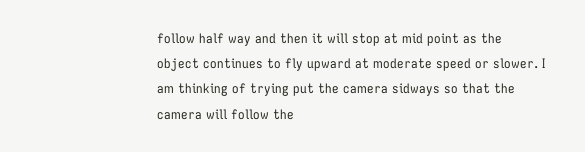follow half way and then it will stop at mid point as the object continues to fly upward at moderate speed or slower. I am thinking of trying put the camera sidways so that the camera will follow the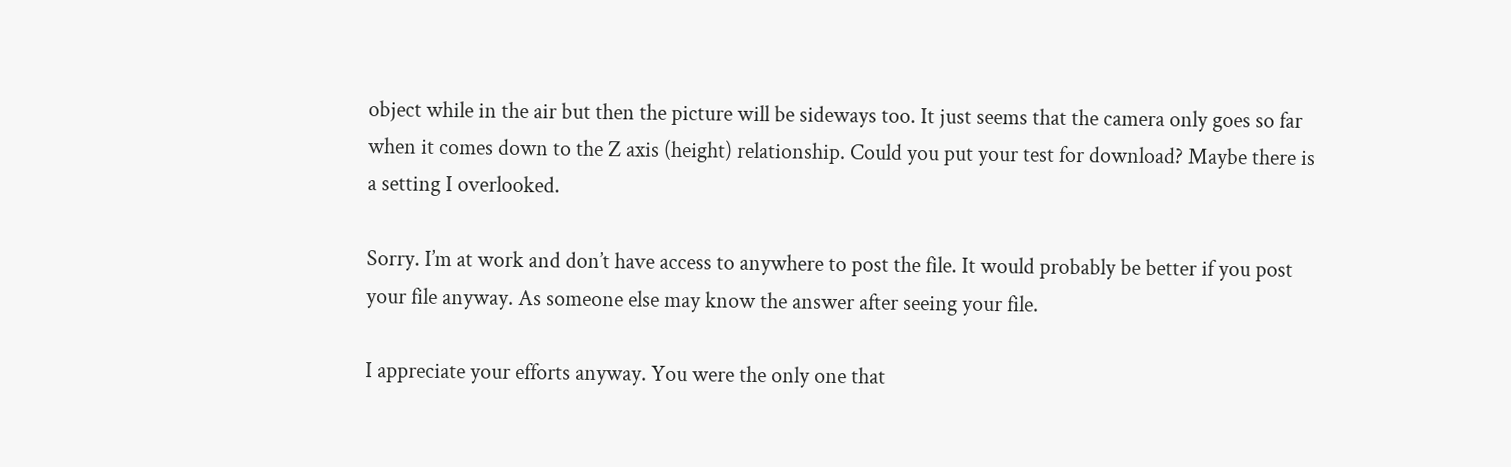object while in the air but then the picture will be sideways too. It just seems that the camera only goes so far when it comes down to the Z axis (height) relationship. Could you put your test for download? Maybe there is a setting I overlooked.

Sorry. I’m at work and don’t have access to anywhere to post the file. It would probably be better if you post your file anyway. As someone else may know the answer after seeing your file.

I appreciate your efforts anyway. You were the only one that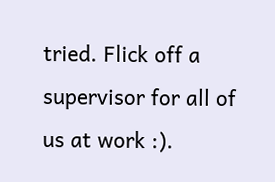tried. Flick off a supervisor for all of us at work :).